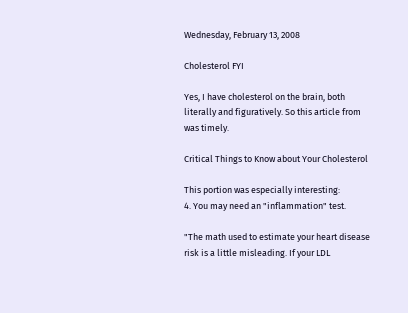Wednesday, February 13, 2008

Cholesterol FYI

Yes, I have cholesterol on the brain, both literally and figuratively. So this article from was timely.

Critical Things to Know about Your Cholesterol

This portion was especially interesting:
4. You may need an "inflammation" test.

"The math used to estimate your heart disease risk is a little misleading. If your LDL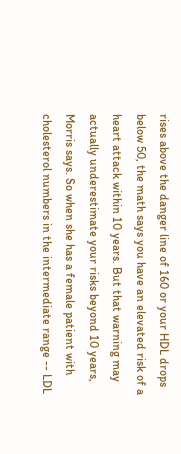rises above the danger line of 160 or your HDL drops below 50, the math says you have an elevated risk of a heart attack within 10 years. But that warning may actually underestimate your risks beyond 10 years, Morris says. So when she has a female patient with cholesterol numbers in the intermediate range -- LDL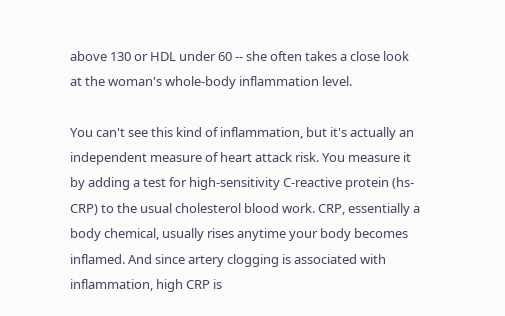above 130 or HDL under 60 -- she often takes a close look at the woman's whole-body inflammation level.

You can't see this kind of inflammation, but it's actually an independent measure of heart attack risk. You measure it by adding a test for high-sensitivity C-reactive protein (hs-CRP) to the usual cholesterol blood work. CRP, essentially a body chemical, usually rises anytime your body becomes inflamed. And since artery clogging is associated with inflammation, high CRP is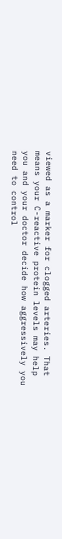viewed as a marker for clogged arteries. That means your C-reactive protein levels may help you and your doctor decide how aggressively you need to control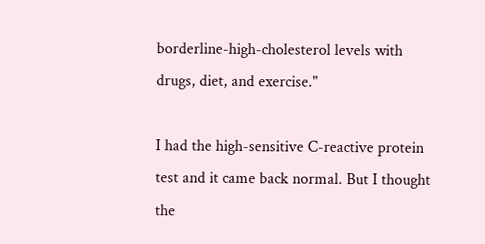borderline-high-cholesterol levels with drugs, diet, and exercise."

I had the high-sensitive C-reactive protein test and it came back normal. But I thought the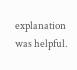explanation was helpful.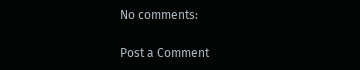No comments:

Post a Comment